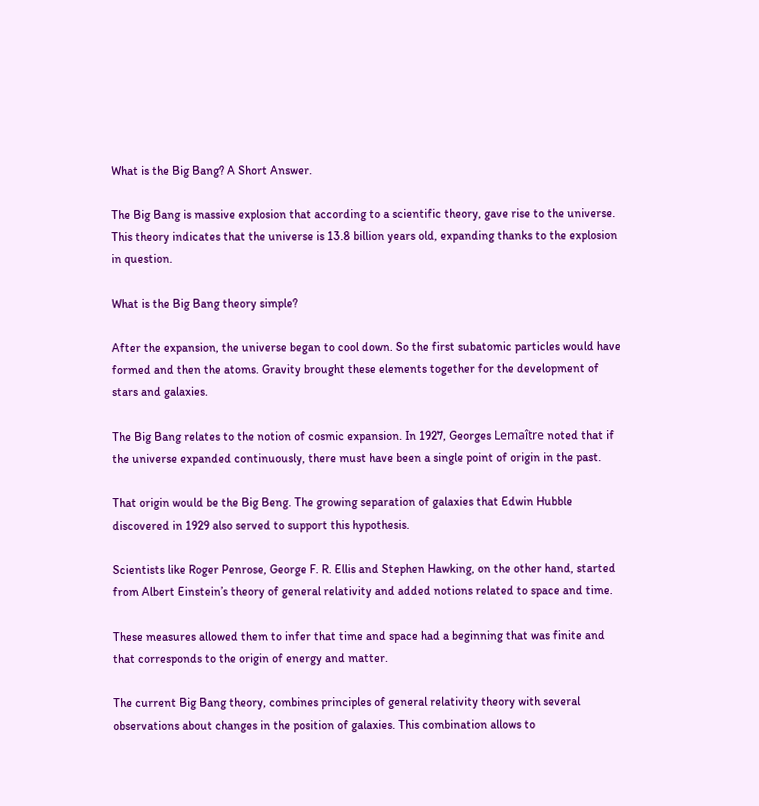What is the Big Bang? A Short Answer.

The Big Bang is massive explosion that according to a scientific theory, gave rise to the universe. This theory indicates that the universe is 13.8 billion years old, expanding thanks to the explosion in question.

What is the Big Bang theory simple?

After the expansion, the universe began to cool down. So the first subatomic particles would have formed and then the atoms. Gravity brought these elements together for the development of stars and galaxies.

The Big Bang relates to the notion of cosmic expansion. In 1927, Georges Lemaître noted that if the universe expanded continuously, there must have been a single point of origin in the past.

That origin would be the Big Beng. The growing separation of galaxies that Edwin Hubble discovered in 1929 also served to support this hypothesis.

Scientists like Roger Penrose, George F. R. Ellis and Stephen Hawking, on the other hand, started from Albert Einstein’s theory of general relativity and added notions related to space and time.

These measures allowed them to infer that time and space had a beginning that was finite and that corresponds to the origin of energy and matter.

The current Big Bang theory, combines principles of general relativity theory with several observations about changes in the position of galaxies. This combination allows to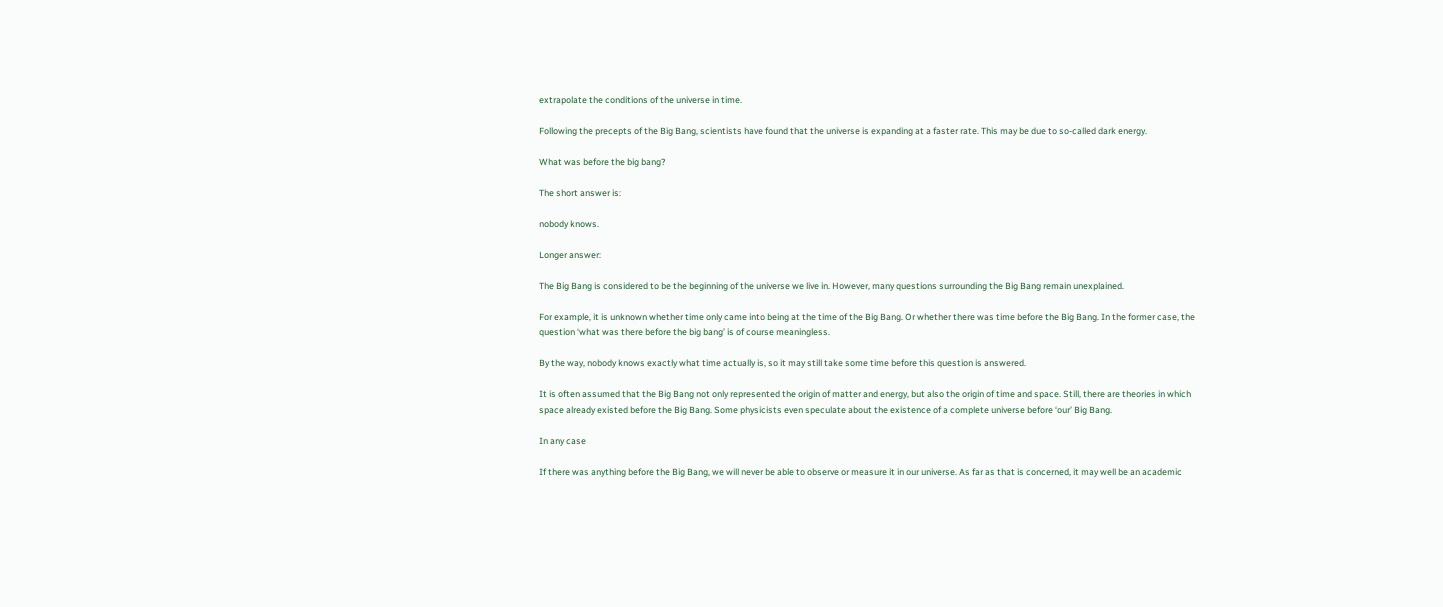extrapolate the conditions of the universe in time.

Following the precepts of the Big Bang, scientists have found that the universe is expanding at a faster rate. This may be due to so-called dark energy.

What was before the big bang?

The short answer is:

nobody knows.

Longer answer:

The Big Bang is considered to be the beginning of the universe we live in. However, many questions surrounding the Big Bang remain unexplained.

For example, it is unknown whether time only came into being at the time of the Big Bang. Or whether there was time before the Big Bang. In the former case, the question ‘what was there before the big bang’ is of course meaningless.

By the way, nobody knows exactly what time actually is, so it may still take some time before this question is answered.

It is often assumed that the Big Bang not only represented the origin of matter and energy, but also the origin of time and space. Still, there are theories in which space already existed before the Big Bang. Some physicists even speculate about the existence of a complete universe before ‘our’ Big Bang.

In any case

If there was anything before the Big Bang, we will never be able to observe or measure it in our universe. As far as that is concerned, it may well be an academic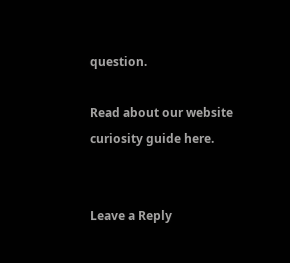question.

Read about our website curiosity guide here.


Leave a Reply